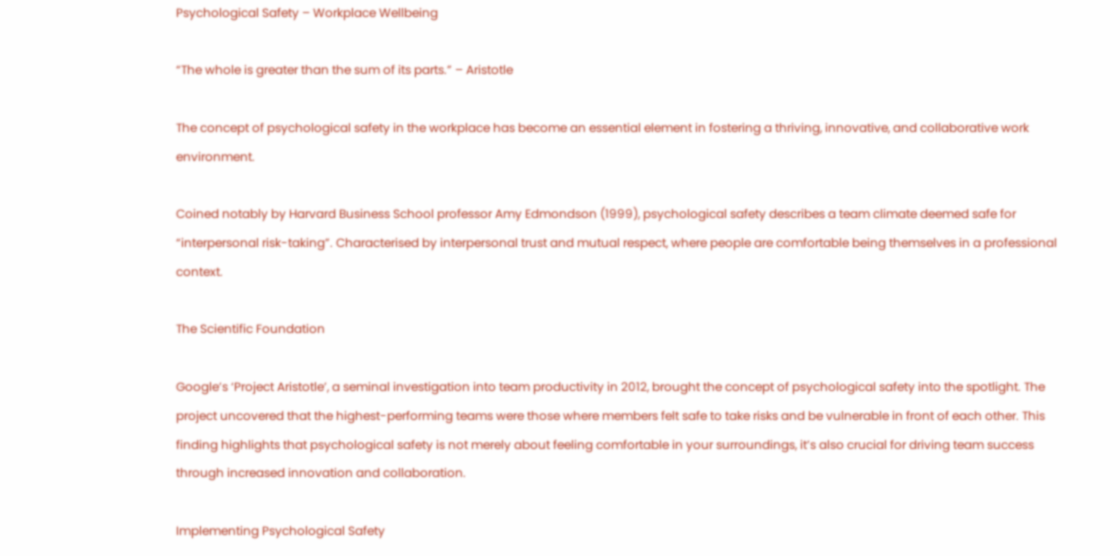Psychological Safety – Workplace Wellbeing

“The whole is greater than the sum of its parts.” – Aristotle

The concept of psychological safety in the workplace has become an essential element in fostering a thriving, innovative, and collaborative work environment.

Coined notably by Harvard Business School professor Amy Edmondson (1999), psychological safety describes a team climate deemed safe for “interpersonal risk-taking”. Characterised by interpersonal trust and mutual respect, where people are comfortable being themselves in a professional context.

The Scientific Foundation

Google’s ‘Project Aristotle’, a seminal investigation into team productivity in 2012, brought the concept of psychological safety into the spotlight. The project uncovered that the highest-performing teams were those where members felt safe to take risks and be vulnerable in front of each other. This finding highlights that psychological safety is not merely about feeling comfortable in your surroundings, it’s also crucial for driving team success through increased innovation and collaboration.

Implementing Psychological Safety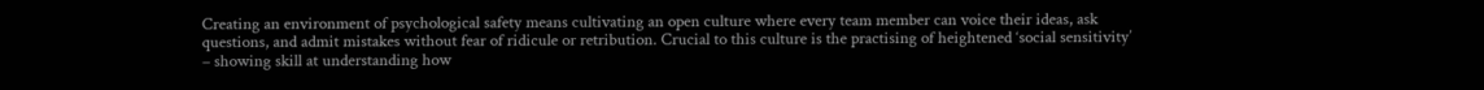Creating an environment of psychological safety means cultivating an open culture where every team member can voice their ideas, ask questions, and admit mistakes without fear of ridicule or retribution. Crucial to this culture is the practising of heightened ‘social sensitivity’ – showing skill at understanding how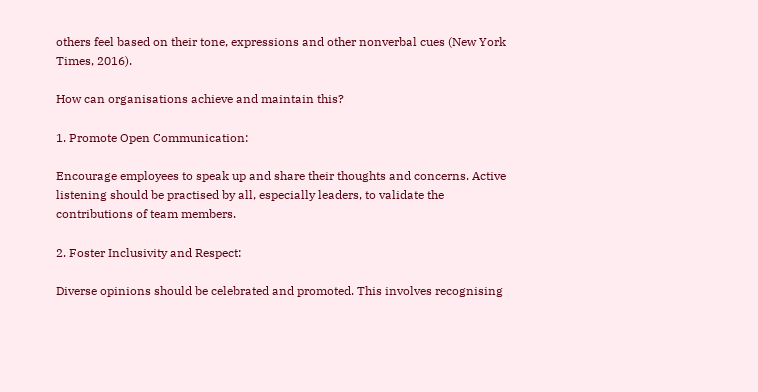others feel based on their tone, expressions and other nonverbal cues (New York Times, 2016).

How can organisations achieve and maintain this?

1. Promote Open Communication:

Encourage employees to speak up and share their thoughts and concerns. Active listening should be practised by all, especially leaders, to validate the contributions of team members.

2. Foster Inclusivity and Respect:

Diverse opinions should be celebrated and promoted. This involves recognising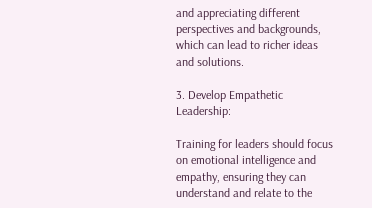and appreciating different perspectives and backgrounds, which can lead to richer ideas and solutions.

3. Develop Empathetic Leadership:

Training for leaders should focus on emotional intelligence and empathy, ensuring they can understand and relate to the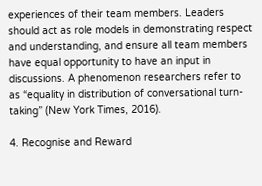experiences of their team members. Leaders should act as role models in demonstrating respect and understanding, and ensure all team members have equal opportunity to have an input in discussions. A phenomenon researchers refer to as “equality in distribution of conversational turn-taking” (New York Times, 2016).

4. Recognise and Reward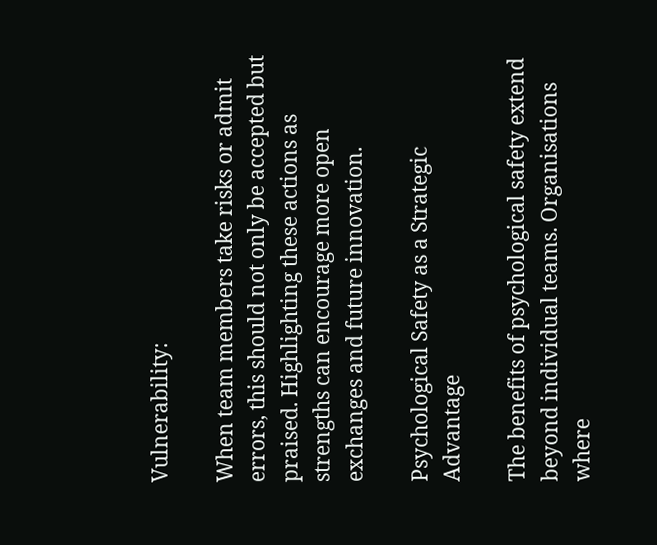Vulnerability:

When team members take risks or admit errors, this should not only be accepted but praised. Highlighting these actions as strengths can encourage more open exchanges and future innovation.

Psychological Safety as a Strategic Advantage

The benefits of psychological safety extend beyond individual teams. Organisations where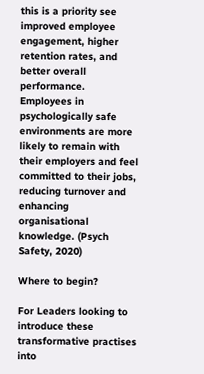this is a priority see improved employee engagement, higher retention rates, and better overall performance. Employees in psychologically safe environments are more likely to remain with their employers and feel committed to their jobs, reducing turnover and enhancing organisational knowledge. (Psych Safety, 2020)

Where to begin?

For Leaders looking to introduce these transformative practises into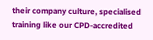their company culture, specialised training like our CPD-accredited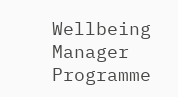Wellbeing Manager Programme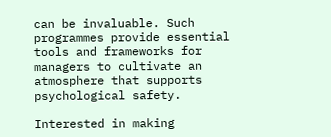can be invaluable. Such programmes provide essential tools and frameworks for managers to cultivate an atmosphere that supports psychological safety.

Interested in making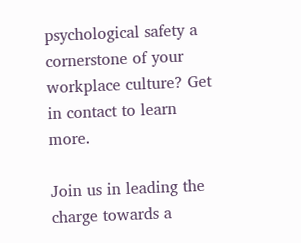psychological safety a cornerstone of your workplace culture? Get in contact to learn more.

Join us in leading the charge towards a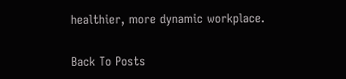healthier, more dynamic workplace.

Back To Posts